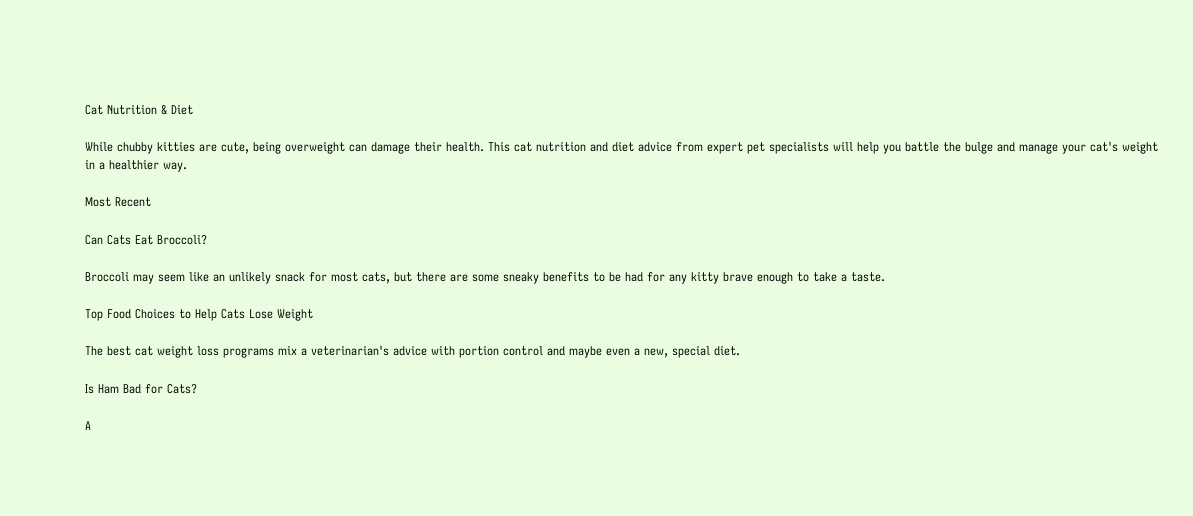Cat Nutrition & Diet

While chubby kitties are cute, being overweight can damage their health. This cat nutrition and diet advice from expert pet specialists will help you battle the bulge and manage your cat's weight in a healthier way.

Most Recent

Can Cats Eat Broccoli?

Broccoli may seem like an unlikely snack for most cats, but there are some sneaky benefits to be had for any kitty brave enough to take a taste.

Top Food Choices to Help Cats Lose Weight

The best cat weight loss programs mix a veterinarian's advice with portion control and maybe even a new, special diet.

Is Ham Bad for Cats?

A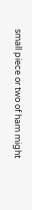small piece or two of ham might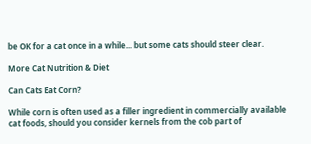be OK for a cat once in a while... but some cats should steer clear.

More Cat Nutrition & Diet

Can Cats Eat Corn?

While corn is often used as a filler ingredient in commercially available cat foods, should you consider kernels from the cob part of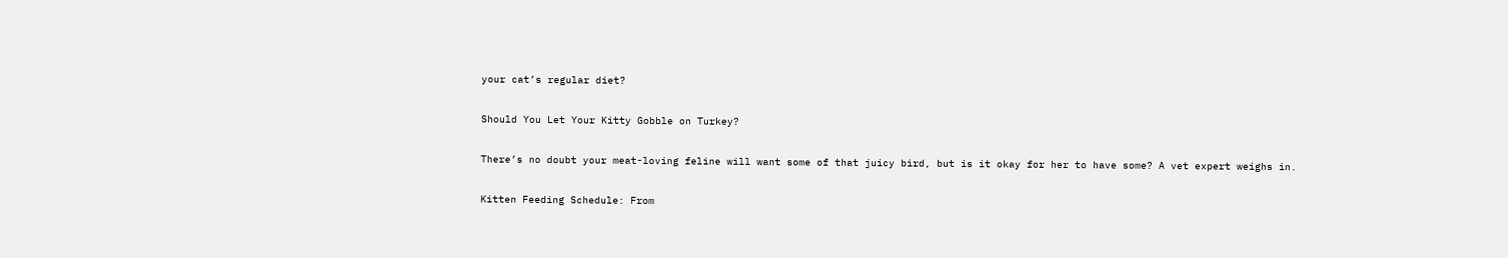your cat’s regular diet?

Should You Let Your Kitty Gobble on Turkey?

There’s no doubt your meat-loving feline will want some of that juicy bird, but is it okay for her to have some? A vet expert weighs in.

Kitten Feeding Schedule: From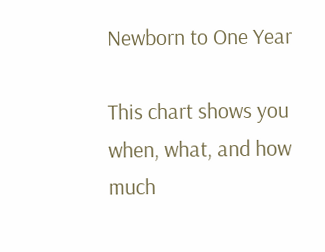Newborn to One Year

This chart shows you when, what, and how much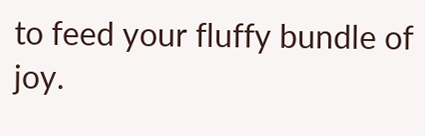to feed your fluffy bundle of joy.